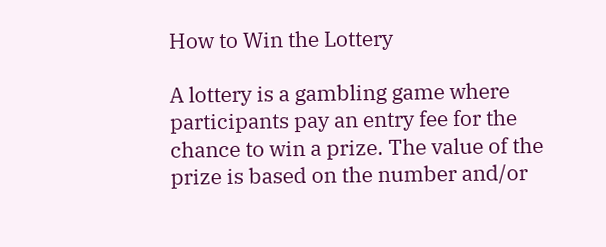How to Win the Lottery

A lottery is a gambling game where participants pay an entry fee for the chance to win a prize. The value of the prize is based on the number and/or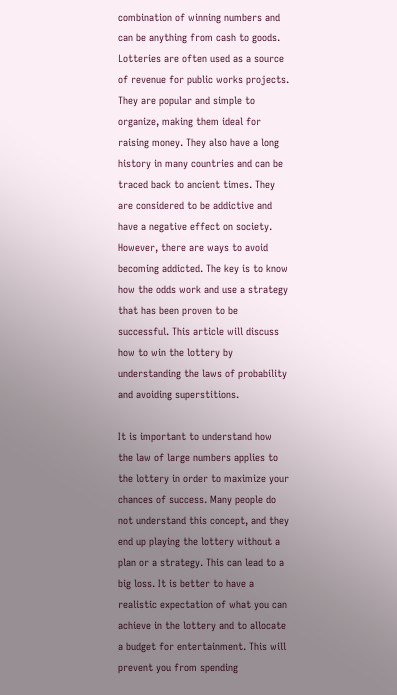combination of winning numbers and can be anything from cash to goods. Lotteries are often used as a source of revenue for public works projects. They are popular and simple to organize, making them ideal for raising money. They also have a long history in many countries and can be traced back to ancient times. They are considered to be addictive and have a negative effect on society. However, there are ways to avoid becoming addicted. The key is to know how the odds work and use a strategy that has been proven to be successful. This article will discuss how to win the lottery by understanding the laws of probability and avoiding superstitions.

It is important to understand how the law of large numbers applies to the lottery in order to maximize your chances of success. Many people do not understand this concept, and they end up playing the lottery without a plan or a strategy. This can lead to a big loss. It is better to have a realistic expectation of what you can achieve in the lottery and to allocate a budget for entertainment. This will prevent you from spending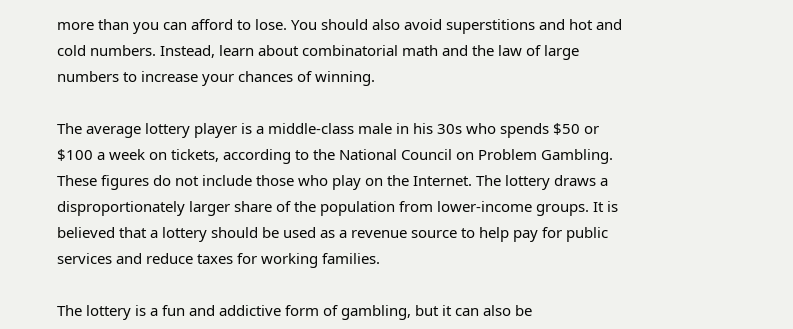more than you can afford to lose. You should also avoid superstitions and hot and cold numbers. Instead, learn about combinatorial math and the law of large numbers to increase your chances of winning.

The average lottery player is a middle-class male in his 30s who spends $50 or $100 a week on tickets, according to the National Council on Problem Gambling. These figures do not include those who play on the Internet. The lottery draws a disproportionately larger share of the population from lower-income groups. It is believed that a lottery should be used as a revenue source to help pay for public services and reduce taxes for working families.

The lottery is a fun and addictive form of gambling, but it can also be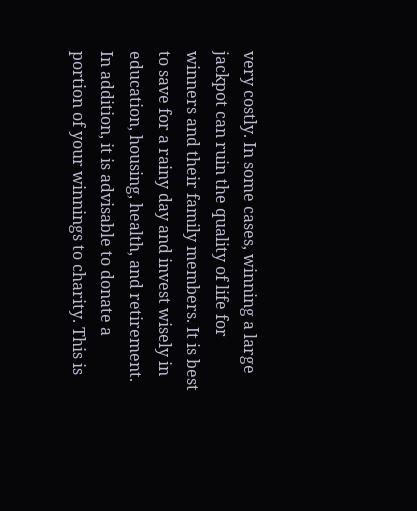very costly. In some cases, winning a large jackpot can ruin the quality of life for winners and their family members. It is best to save for a rainy day and invest wisely in education, housing, health, and retirement. In addition, it is advisable to donate a portion of your winnings to charity. This is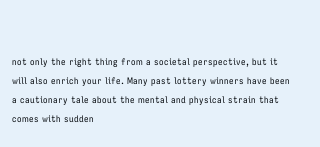not only the right thing from a societal perspective, but it will also enrich your life. Many past lottery winners have been a cautionary tale about the mental and physical strain that comes with sudden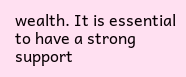wealth. It is essential to have a strong support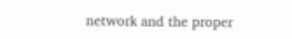network and the proper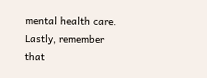mental health care. Lastly, remember that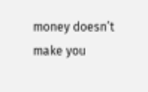money doesn’t make you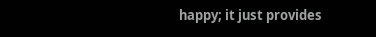happy; it just provides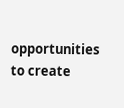opportunities to create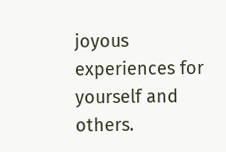joyous experiences for yourself and others.